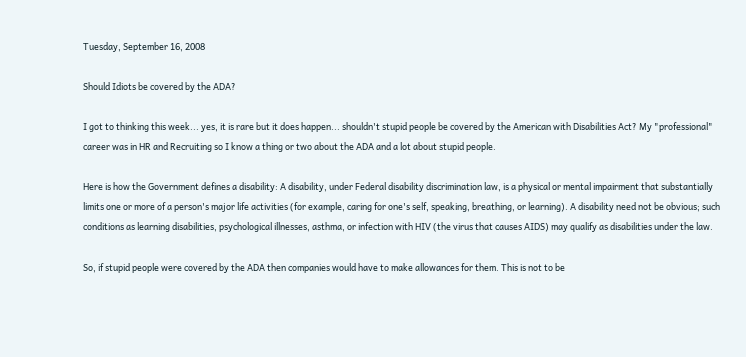Tuesday, September 16, 2008

Should Idiots be covered by the ADA?

I got to thinking this week... yes, it is rare but it does happen... shouldn't stupid people be covered by the American with Disabilities Act? My "professional" career was in HR and Recruiting so I know a thing or two about the ADA and a lot about stupid people.

Here is how the Government defines a disability: A disability, under Federal disability discrimination law, is a physical or mental impairment that substantially limits one or more of a person's major life activities (for example, caring for one's self, speaking, breathing, or learning). A disability need not be obvious; such conditions as learning disabilities, psychological illnesses, asthma, or infection with HIV (the virus that causes AIDS) may qualify as disabilities under the law.

So, if stupid people were covered by the ADA then companies would have to make allowances for them. This is not to be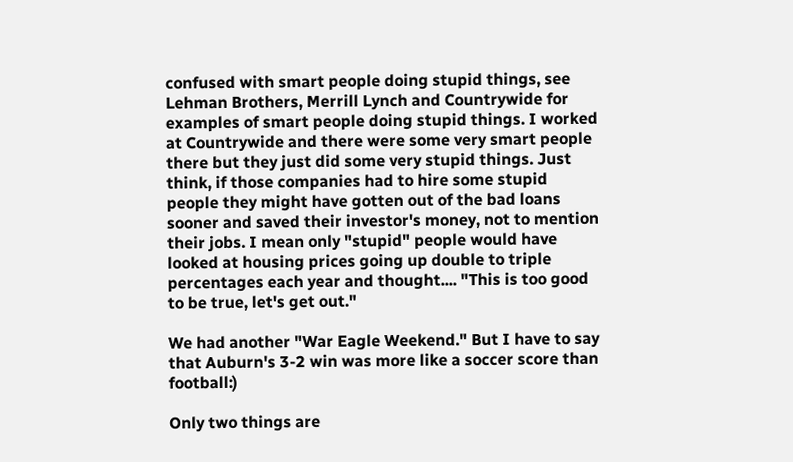confused with smart people doing stupid things, see Lehman Brothers, Merrill Lynch and Countrywide for examples of smart people doing stupid things. I worked at Countrywide and there were some very smart people there but they just did some very stupid things. Just think, if those companies had to hire some stupid people they might have gotten out of the bad loans sooner and saved their investor's money, not to mention their jobs. I mean only "stupid" people would have looked at housing prices going up double to triple percentages each year and thought.... "This is too good to be true, let's get out."

We had another "War Eagle Weekend." But I have to say that Auburn's 3-2 win was more like a soccer score than football:)

Only two things are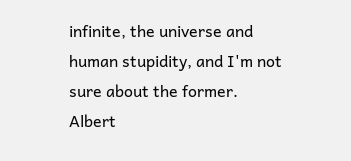infinite, the universe and human stupidity, and I'm not sure about the former.
Albert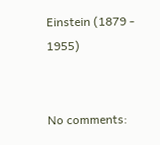Einstein (1879 - 1955)


No comments: